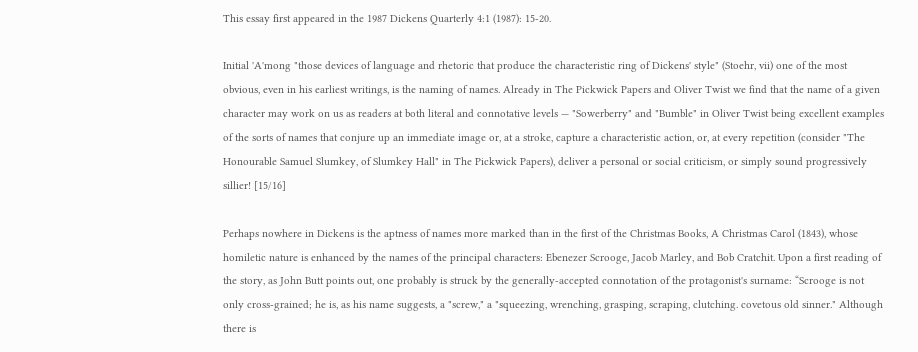This essay first appeared in the 1987 Dickens Quarterly 4:1 (1987): 15-20.

Initial 'A'mong "those devices of language and rhetoric that produce the characteristic ring of Dickens' style" (Stoehr, vii) one of the most obvious, even in his earliest writings, is the naming of names. Already in The Pickwick Papers and Oliver Twist we find that the name of a given character may work on us as readers at both literal and connotative levels — "Sowerberry" and "Bumble" in Oliver Twist being excellent examples of the sorts of names that conjure up an immediate image or, at a stroke, capture a characteristic action, or, at every repetition (consider "The Honourable Samuel Slumkey, of Slumkey Hall" in The Pickwick Papers), deliver a personal or social criticism, or simply sound progressively sillier! [15/16]

Perhaps nowhere in Dickens is the aptness of names more marked than in the first of the Christmas Books, A Christmas Carol (1843), whose homiletic nature is enhanced by the names of the principal characters: Ebenezer Scrooge, Jacob Marley, and Bob Cratchit. Upon a first reading of the story, as John Butt points out, one probably is struck by the generally-accepted connotation of the protagonist's surname: “Scrooge is not only cross-grained; he is, as his name suggests, a "screw," a "squeezing, wrenching, grasping, scraping, clutching. covetous old sinner." Although there is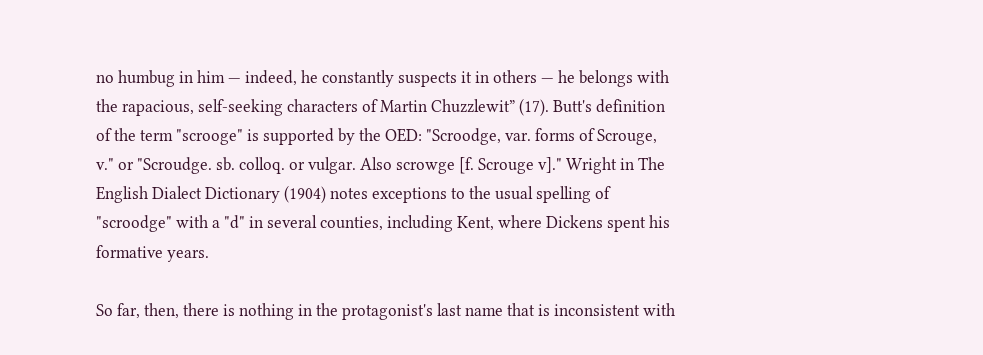no humbug in him — indeed, he constantly suspects it in others — he belongs with the rapacious, self-seeking characters of Martin Chuzzlewit” (17). Butt's definition of the term "scrooge" is supported by the OED: "Scroodge, var. forms of Scrouge, v." or "Scroudge. sb. colloq. or vulgar. Also scrowge [f. Scrouge v]." Wright in The English Dialect Dictionary (1904) notes exceptions to the usual spelling of "scroodge" with a "d" in several counties, including Kent, where Dickens spent his formative years.

So far, then, there is nothing in the protagonist's last name that is inconsistent with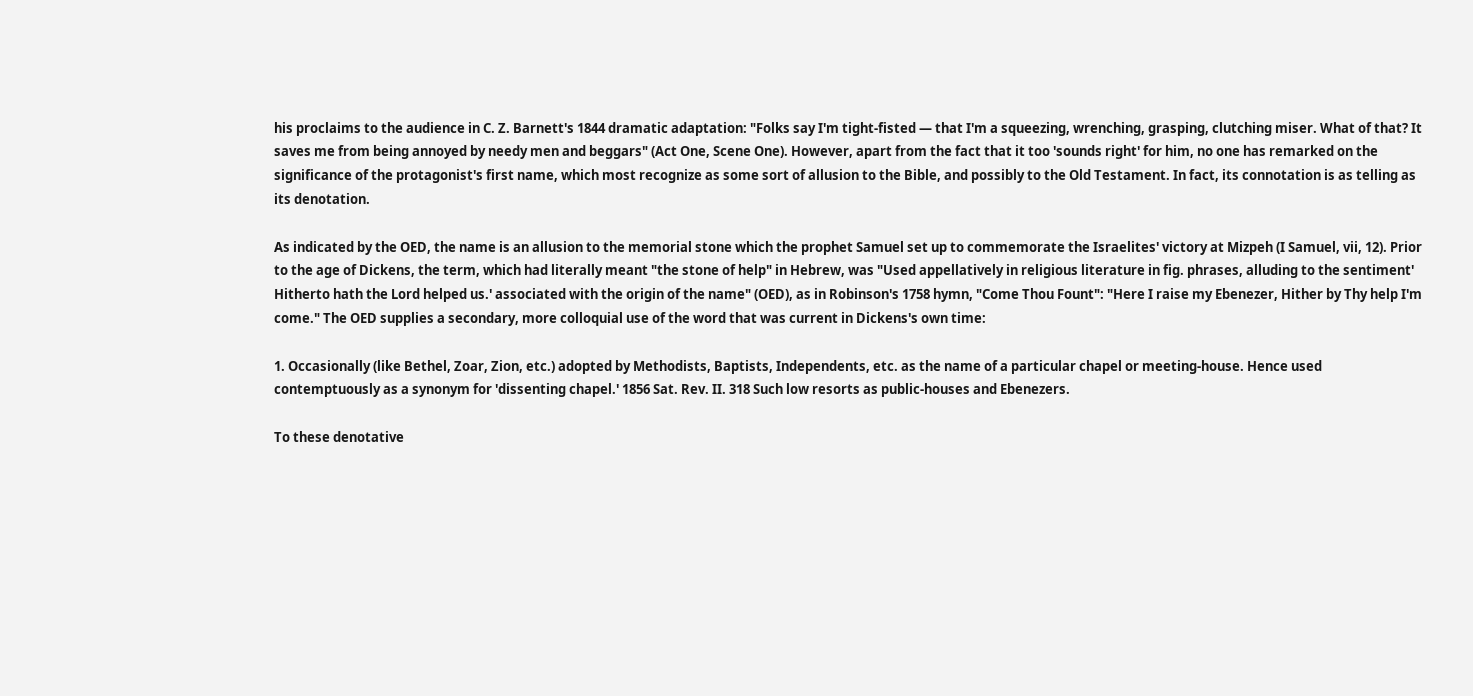his proclaims to the audience in C. Z. Barnett's 1844 dramatic adaptation: "Folks say I'm tight-fisted — that I'm a squeezing, wrenching, grasping, clutching miser. What of that? It saves me from being annoyed by needy men and beggars" (Act One, Scene One). However, apart from the fact that it too 'sounds right' for him, no one has remarked on the significance of the protagonist's first name, which most recognize as some sort of allusion to the Bible, and possibly to the Old Testament. In fact, its connotation is as telling as its denotation.

As indicated by the OED, the name is an allusion to the memorial stone which the prophet Samuel set up to commemorate the Israelites' victory at Mizpeh (I Samuel, vii, 12). Prior to the age of Dickens, the term, which had literally meant "the stone of help" in Hebrew, was "Used appellatively in religious literature in fig. phrases, alluding to the sentiment' Hitherto hath the Lord helped us.' associated with the origin of the name" (OED), as in Robinson's 1758 hymn, "Come Thou Fount": "Here I raise my Ebenezer, Hither by Thy help I'm come." The OED supplies a secondary, more colloquial use of the word that was current in Dickens's own time:

1. Occasionally (like Bethel, Zoar, Zion, etc.) adopted by Methodists, Baptists, Independents, etc. as the name of a particular chapel or meeting-house. Hence used contemptuously as a synonym for 'dissenting chapel.' 1856 Sat. Rev. II. 318 Such low resorts as public-houses and Ebenezers.

To these denotative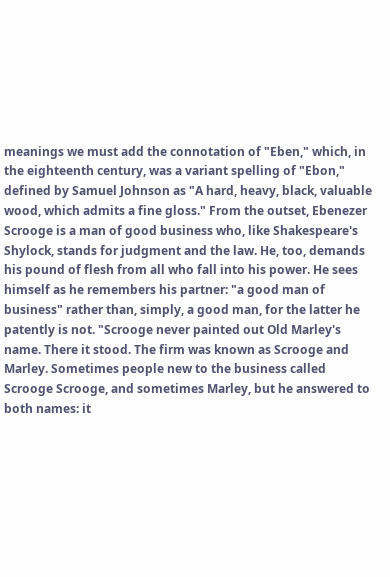meanings we must add the connotation of "Eben," which, in the eighteenth century, was a variant spelling of "Ebon," defined by Samuel Johnson as "A hard, heavy, black, valuable wood, which admits a fine gloss." From the outset, Ebenezer Scrooge is a man of good business who, like Shakespeare's Shylock, stands for judgment and the law. He, too, demands his pound of flesh from all who fall into his power. He sees himself as he remembers his partner: "a good man of business" rather than, simply, a good man, for the latter he patently is not. "Scrooge never painted out Old Marley's name. There it stood. The firm was known as Scrooge and Marley. Sometimes people new to the business called Scrooge Scrooge, and sometimes Marley, but he answered to both names: it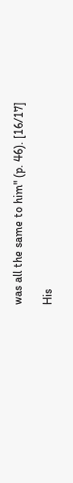was all the same to him" (p. 46). [16/17]

His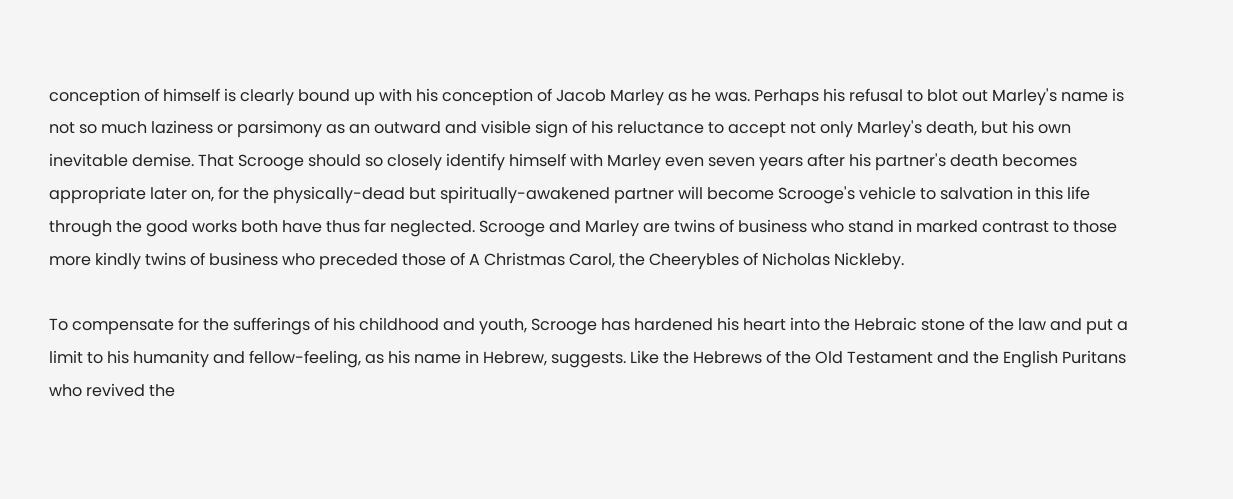conception of himself is clearly bound up with his conception of Jacob Marley as he was. Perhaps his refusal to blot out Marley's name is not so much laziness or parsimony as an outward and visible sign of his reluctance to accept not only Marley's death, but his own inevitable demise. That Scrooge should so closely identify himself with Marley even seven years after his partner's death becomes appropriate later on, for the physically-dead but spiritually-awakened partner will become Scrooge's vehicle to salvation in this life through the good works both have thus far neglected. Scrooge and Marley are twins of business who stand in marked contrast to those more kindly twins of business who preceded those of A Christmas Carol, the Cheerybles of Nicholas Nickleby.

To compensate for the sufferings of his childhood and youth, Scrooge has hardened his heart into the Hebraic stone of the law and put a limit to his humanity and fellow-feeling, as his name in Hebrew, suggests. Like the Hebrews of the Old Testament and the English Puritans who revived the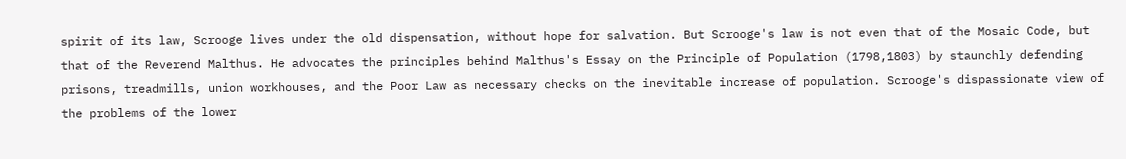spirit of its law, Scrooge lives under the old dispensation, without hope for salvation. But Scrooge's law is not even that of the Mosaic Code, but that of the Reverend Malthus. He advocates the principles behind Malthus's Essay on the Principle of Population (1798,1803) by staunchly defending prisons, treadmills, union workhouses, and the Poor Law as necessary checks on the inevitable increase of population. Scrooge's dispassionate view of the problems of the lower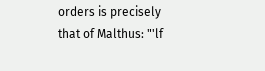orders is precisely that of Malthus: "'lf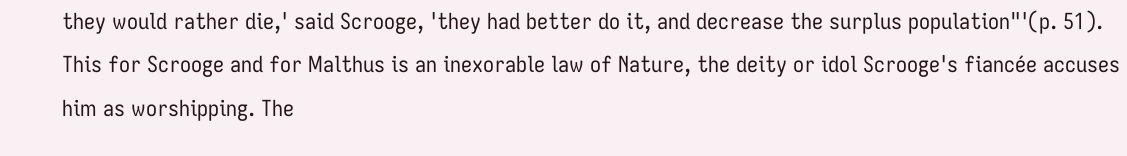they would rather die,' said Scrooge, 'they had better do it, and decrease the surplus population"'(p. 51). This for Scrooge and for Malthus is an inexorable law of Nature, the deity or idol Scrooge's fiancée accuses him as worshipping. The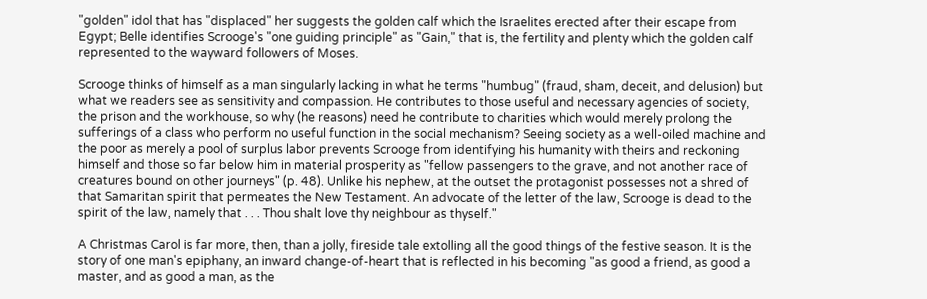"golden" idol that has "displaced" her suggests the golden calf which the Israelites erected after their escape from Egypt; Belle identifies Scrooge's "one guiding principle" as "Gain," that is, the fertility and plenty which the golden calf represented to the wayward followers of Moses.

Scrooge thinks of himself as a man singularly lacking in what he terms "humbug" (fraud, sham, deceit, and delusion) but what we readers see as sensitivity and compassion. He contributes to those useful and necessary agencies of society, the prison and the workhouse, so why (he reasons) need he contribute to charities which would merely prolong the sufferings of a class who perform no useful function in the social mechanism? Seeing society as a well-oiled machine and the poor as merely a pool of surplus labor prevents Scrooge from identifying his humanity with theirs and reckoning himself and those so far below him in material prosperity as "fellow passengers to the grave, and not another race of creatures bound on other journeys" (p. 48). Unlike his nephew, at the outset the protagonist possesses not a shred of that Samaritan spirit that permeates the New Testament. An advocate of the letter of the law, Scrooge is dead to the spirit of the law, namely that . . . Thou shalt love thy neighbour as thyself."

A Christmas Carol is far more, then, than a jolly, fireside tale extolling all the good things of the festive season. It is the story of one man's epiphany, an inward change-of-heart that is reflected in his becoming "as good a friend, as good a master, and as good a man, as the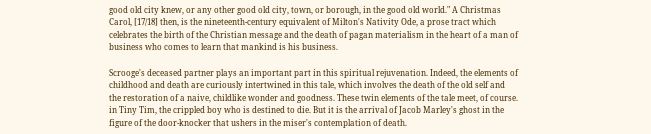good old city knew, or any other good old city, town, or borough, in the good old world." A Christmas Carol, [17/18] then, is the nineteenth-century equivalent of Milton's Nativity Ode, a prose tract which celebrates the birth of the Christian message and the death of pagan materialism in the heart of a man of business who comes to learn that mankind is his business.

Scrooge's deceased partner plays an important part in this spiritual rejuvenation. Indeed, the elements of childhood and death are curiously intertwined in this tale, which involves the death of the old self and the restoration of a naive, childlike wonder and goodness. These twin elements of the tale meet, of course. in Tiny Tim, the crippled boy who is destined to die. But it is the arrival of Jacob Marley's ghost in the figure of the door-knocker that ushers in the miser's contemplation of death.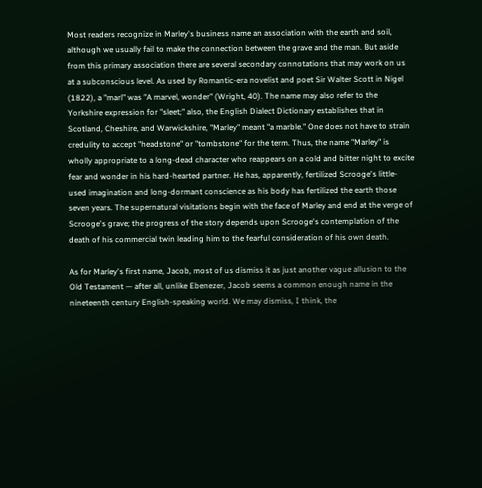Most readers recognize in Marley's business name an association with the earth and soil, although we usually fail to make the connection between the grave and the man. But aside from this primary association there are several secondary connotations that may work on us at a subconscious level. As used by Romantic-era novelist and poet Sir Walter Scott in Nigel (1822), a "marl" was "A marvel, wonder" (Wright, 40). The name may also refer to the Yorkshire expression for "sleet;" also, the English Dialect Dictionary establishes that in Scotland, Cheshire, and Warwickshire, "Marley" meant "a marble." One does not have to strain credulity to accept "headstone" or "tombstone" for the term. Thus, the name "Marley" is wholly appropriate to a long-dead character who reappears on a cold and bitter night to excite fear and wonder in his hard-hearted partner. He has, apparently, fertilized Scrooge's little-used imagination and long-dormant conscience as his body has fertilized the earth those seven years. The supernatural visitations begin with the face of Marley and end at the verge of Scrooge's grave; the progress of the story depends upon Scrooge's contemplation of the death of his commercial twin leading him to the fearful consideration of his own death.

As for Marley's first name, Jacob, most of us dismiss it as just another vague allusion to the Old Testament — after all, unlike Ebenezer, Jacob seems a common enough name in the nineteenth century English-speaking world. We may dismiss, I think, the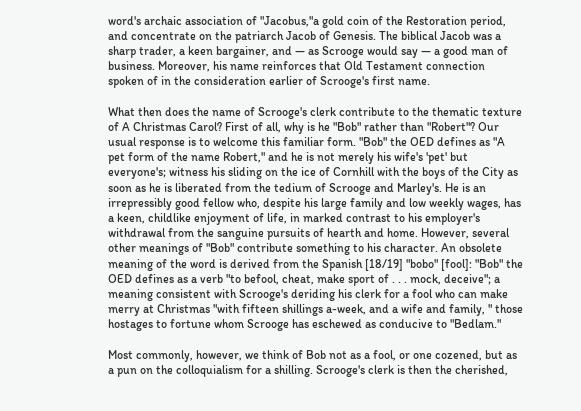word's archaic association of "Jacobus,"a gold coin of the Restoration period, and concentrate on the patriarch Jacob of Genesis. The biblical Jacob was a sharp trader, a keen bargainer, and — as Scrooge would say — a good man of business. Moreover, his name reinforces that Old Testament connection spoken of in the consideration earlier of Scrooge's first name.

What then does the name of Scrooge's clerk contribute to the thematic texture of A Christmas Carol? First of all, why is he "Bob" rather than "Robert"? Our usual response is to welcome this familiar form. "Bob" the OED defines as "A pet form of the name Robert," and he is not merely his wife's 'pet' but everyone's; witness his sliding on the ice of Cornhill with the boys of the City as soon as he is liberated from the tedium of Scrooge and Marley's. He is an irrepressibly good fellow who, despite his large family and low weekly wages, has a keen, childlike enjoyment of life, in marked contrast to his employer's withdrawal from the sanguine pursuits of hearth and home. However, several other meanings of "Bob" contribute something to his character. An obsolete meaning of the word is derived from the Spanish [18/19] "bobo" [fool]: "Bob" the OED defines as a verb "to befool, cheat, make sport of . . . mock, deceive"; a meaning consistent with Scrooge's deriding his clerk for a fool who can make merry at Christmas "with fifteen shillings a-week, and a wife and family, " those hostages to fortune whom Scrooge has eschewed as conducive to "Bedlam."

Most commonly, however, we think of Bob not as a fool, or one cozened, but as a pun on the colloquialism for a shilling. Scrooge's clerk is then the cherished,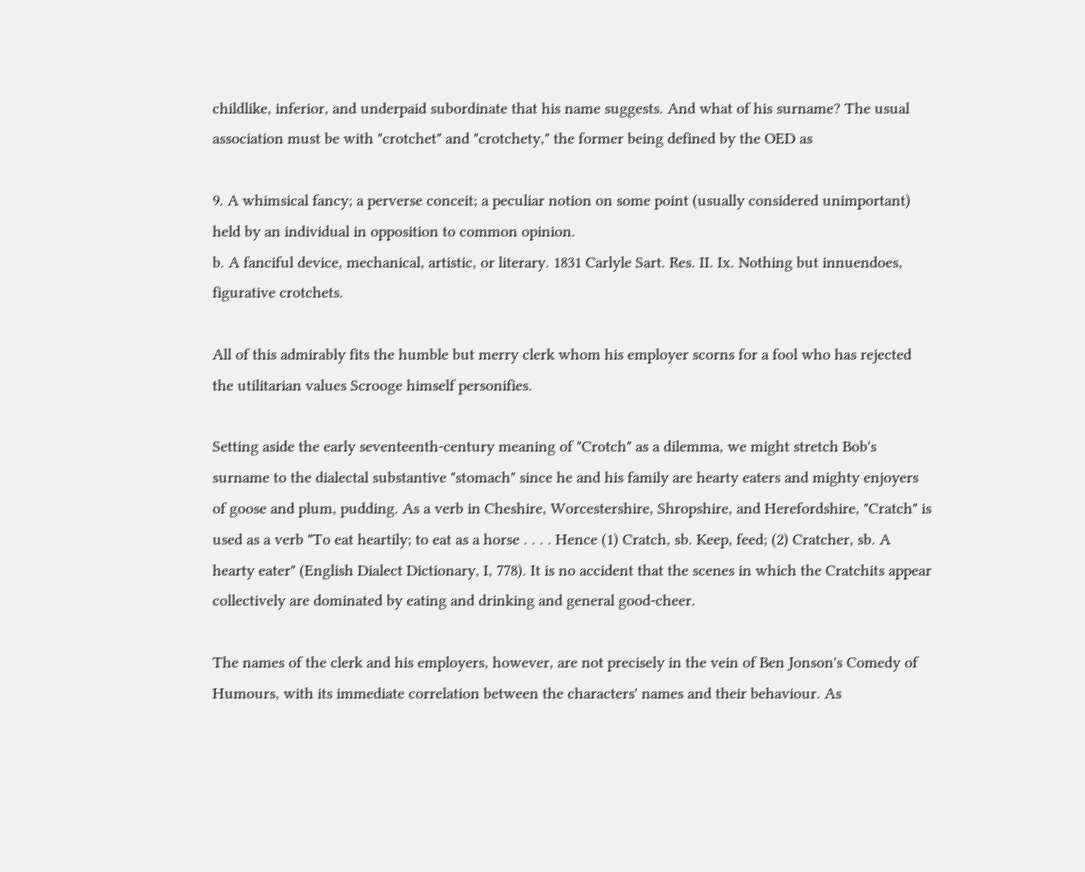childlike, inferior, and underpaid subordinate that his name suggests. And what of his surname? The usual association must be with "crotchet" and "crotchety," the former being defined by the OED as

9. A whimsical fancy; a perverse conceit; a peculiar notion on some point (usually considered unimportant) held by an individual in opposition to common opinion.
b. A fanciful device, mechanical, artistic, or literary. 1831 Carlyle Sart. Res. II. Ix. Nothing but innuendoes, figurative crotchets.

All of this admirably fits the humble but merry clerk whom his employer scorns for a fool who has rejected the utilitarian values Scrooge himself personifies.

Setting aside the early seventeenth-century meaning of "Crotch" as a dilemma, we might stretch Bob's surname to the dialectal substantive "stomach" since he and his family are hearty eaters and mighty enjoyers of goose and plum, pudding. As a verb in Cheshire, Worcestershire, Shropshire, and Herefordshire, "Cratch" is used as a verb "To eat heartily; to eat as a horse . . . . Hence (1) Cratch, sb. Keep, feed; (2) Cratcher, sb. A hearty eater" (English Dialect Dictionary, I, 778). It is no accident that the scenes in which the Cratchits appear collectively are dominated by eating and drinking and general good-cheer.

The names of the clerk and his employers, however, are not precisely in the vein of Ben Jonson's Comedy of Humours, with its immediate correlation between the characters' names and their behaviour. As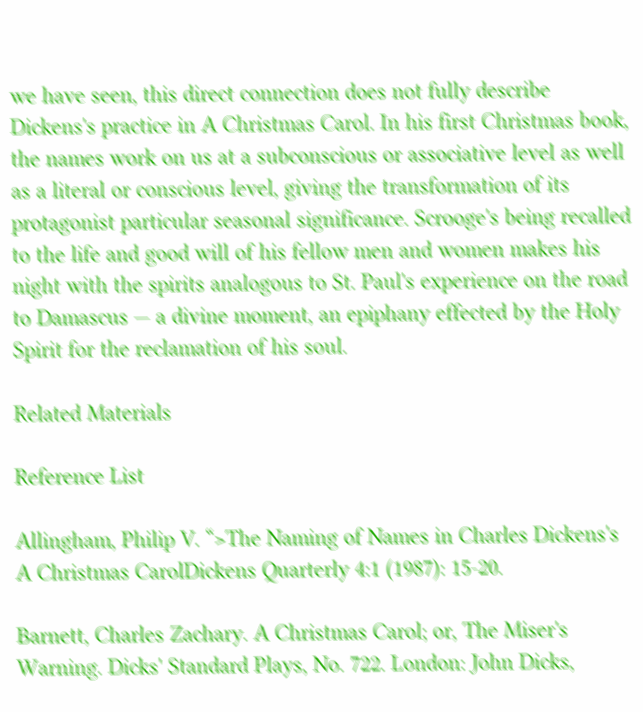we have seen, this direct connection does not fully describe Dickens's practice in A Christmas Carol. In his first Christmas book, the names work on us at a subconscious or associative level as well as a literal or conscious level, giving the transformation of its protagonist particular seasonal significance. Scrooge's being recalled to the life and good will of his fellow men and women makes his night with the spirits analogous to St. Paul's experience on the road to Damascus — a divine moment, an epiphany effected by the Holy Spirit for the reclamation of his soul.

Related Materials

Reference List

Allingham, Philip V. “>The Naming of Names in Charles Dickens's A Christmas CarolDickens Quarterly 4:1 (1987): 15-20.

Barnett, Charles Zachary. A Christmas Carol; or, The Miser's Warning. Dicks' Standard Plays, No. 722. London: John Dicks,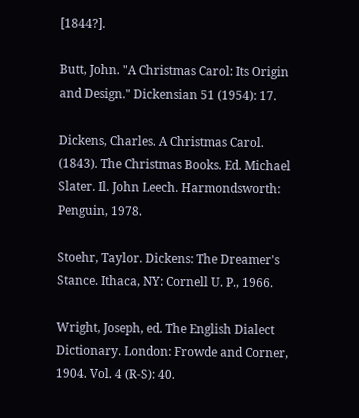[1844?].

Butt, John. "A Christmas Carol: Its Origin and Design." Dickensian 51 (1954): 17.

Dickens, Charles. A Christmas Carol. (1843). The Christmas Books. Ed. Michael Slater. Il. John Leech. Harmondsworth: Penguin, 1978.

Stoehr, Taylor. Dickens: The Dreamer's Stance. Ithaca, NY: Cornell U. P., 1966.

Wright, Joseph, ed. The English Dialect Dictionary. London: Frowde and Corner, 1904. Vol. 4 (R-S): 40.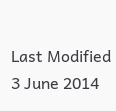Last Modified 3 June 2014